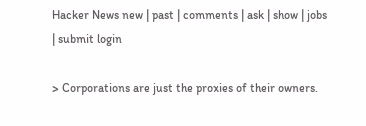Hacker News new | past | comments | ask | show | jobs | submit login

> Corporations are just the proxies of their owners.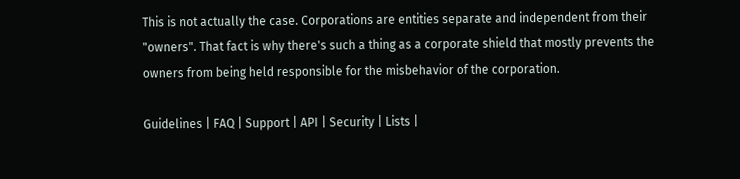This is not actually the case. Corporations are entities separate and independent from their "owners". That fact is why there's such a thing as a corporate shield that mostly prevents the owners from being held responsible for the misbehavior of the corporation.

Guidelines | FAQ | Support | API | Security | Lists |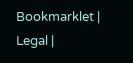Bookmarklet | Legal |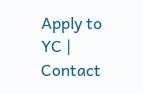Apply to YC | Contact